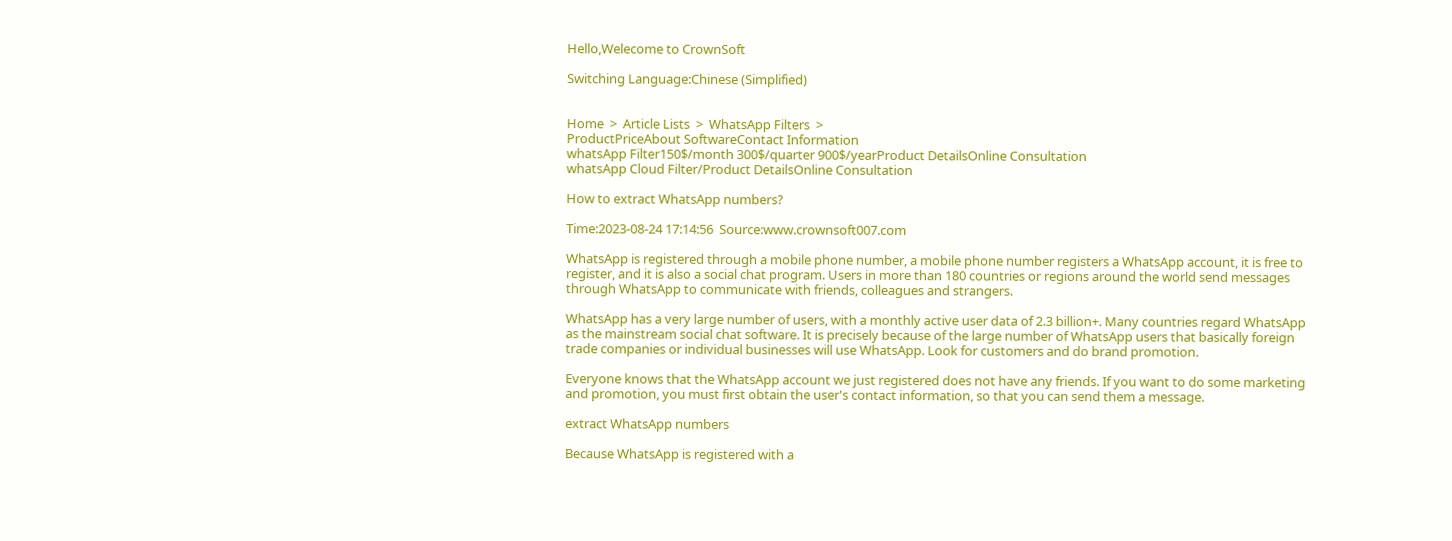Hello,Welecome to CrownSoft

Switching Language:Chinese (Simplified)


Home  >  Article Lists  >  WhatsApp Filters  >
ProductPriceAbout SoftwareContact Information
whatsApp Filter150$/month 300$/quarter 900$/yearProduct DetailsOnline Consultation
whatsApp Cloud Filter/Product DetailsOnline Consultation

How to extract WhatsApp numbers?

Time:2023-08-24 17:14:56  Source:www.crownsoft007.com

WhatsApp is registered through a mobile phone number, a mobile phone number registers a WhatsApp account, it is free to register, and it is also a social chat program. Users in more than 180 countries or regions around the world send messages through WhatsApp to communicate with friends, colleagues and strangers.

WhatsApp has a very large number of users, with a monthly active user data of 2.3 billion+. Many countries regard WhatsApp as the mainstream social chat software. It is precisely because of the large number of WhatsApp users that basically foreign trade companies or individual businesses will use WhatsApp. Look for customers and do brand promotion.

Everyone knows that the WhatsApp account we just registered does not have any friends. If you want to do some marketing and promotion, you must first obtain the user's contact information, so that you can send them a message.

extract WhatsApp numbers

Because WhatsApp is registered with a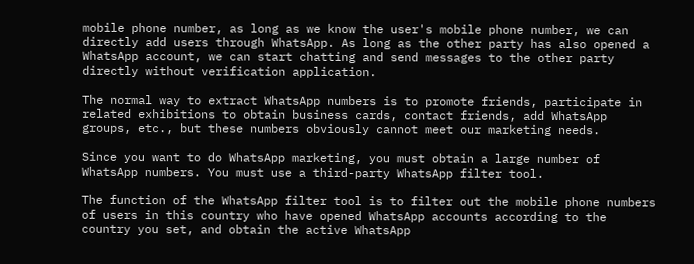mobile phone number, as long as we know the user's mobile phone number, we can directly add users through WhatsApp. As long as the other party has also opened a WhatsApp account, we can start chatting and send messages to the other party directly without verification application.

The normal way to extract WhatsApp numbers is to promote friends, participate in related exhibitions to obtain business cards, contact friends, add WhatsApp groups, etc., but these numbers obviously cannot meet our marketing needs.

Since you want to do WhatsApp marketing, you must obtain a large number of WhatsApp numbers. You must use a third-party WhatsApp filter tool.

The function of the WhatsApp filter tool is to filter out the mobile phone numbers of users in this country who have opened WhatsApp accounts according to the country you set, and obtain the active WhatsApp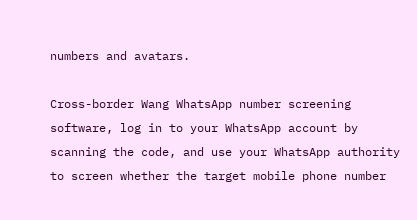numbers and avatars.

Cross-border Wang WhatsApp number screening software, log in to your WhatsApp account by scanning the code, and use your WhatsApp authority to screen whether the target mobile phone number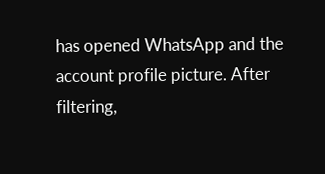has opened WhatsApp and the account profile picture. After filtering,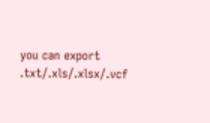you can export .txt/.xls/.xlsx/.vcf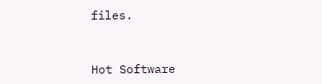files.


Hot Software